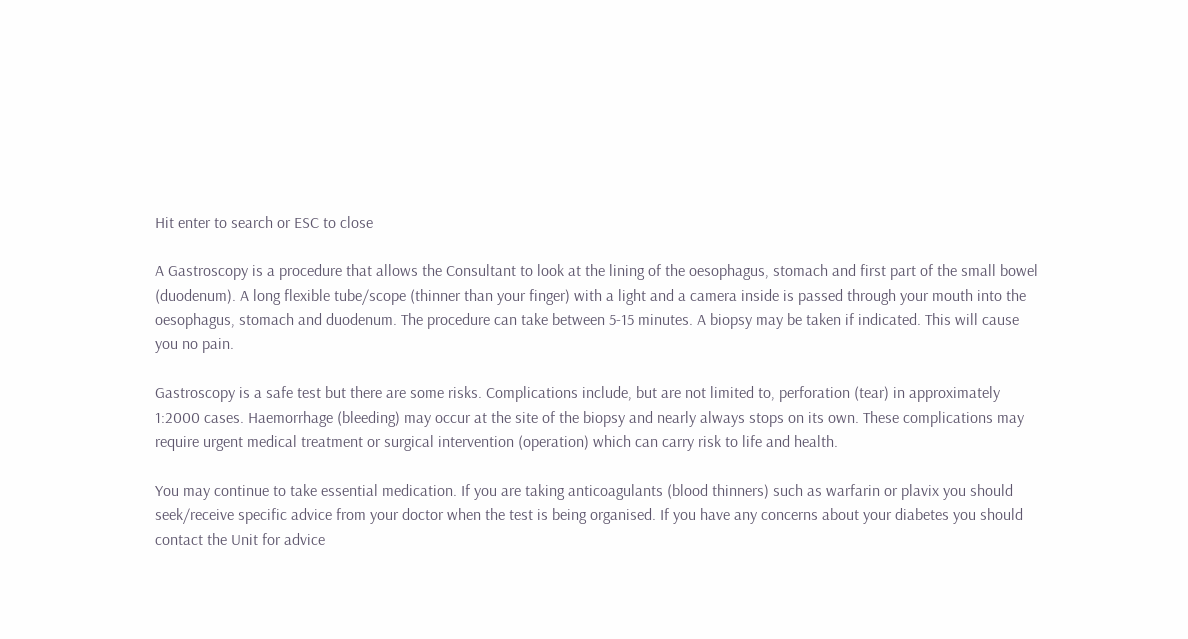Hit enter to search or ESC to close

A Gastroscopy is a procedure that allows the Consultant to look at the lining of the oesophagus, stomach and first part of the small bowel (duodenum). A long flexible tube/scope (thinner than your finger) with a light and a camera inside is passed through your mouth into the oesophagus, stomach and duodenum. The procedure can take between 5-15 minutes. A biopsy may be taken if indicated. This will cause you no pain.

Gastroscopy is a safe test but there are some risks. Complications include, but are not limited to, perforation (tear) in approximately 1:2000 cases. Haemorrhage (bleeding) may occur at the site of the biopsy and nearly always stops on its own. These complications may require urgent medical treatment or surgical intervention (operation) which can carry risk to life and health.

You may continue to take essential medication. If you are taking anticoagulants (blood thinners) such as warfarin or plavix you should seek/receive specific advice from your doctor when the test is being organised. If you have any concerns about your diabetes you should contact the Unit for advice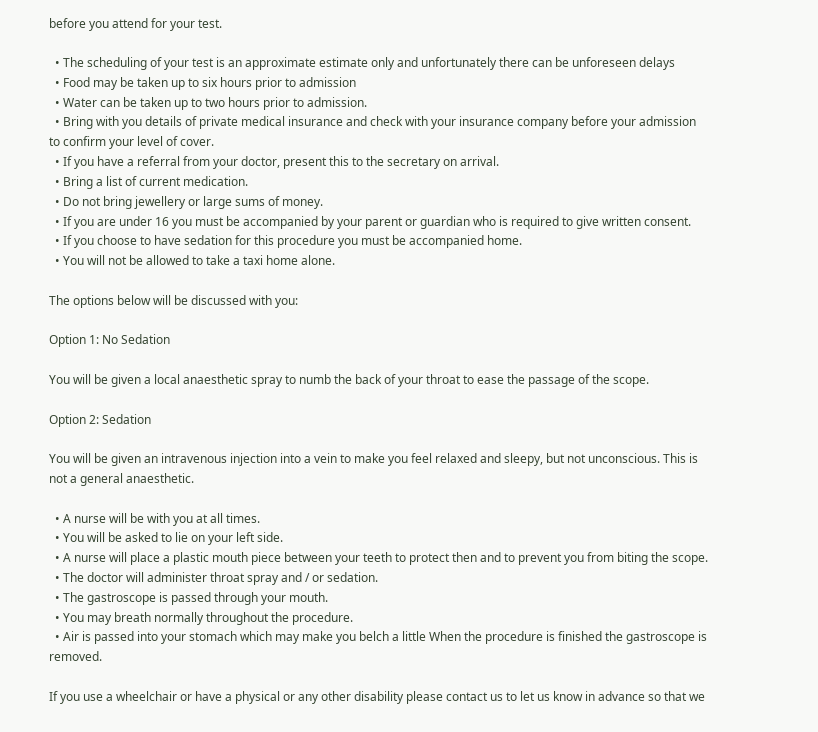before you attend for your test.

  • The scheduling of your test is an approximate estimate only and unfortunately there can be unforeseen delays
  • Food may be taken up to six hours prior to admission
  • Water can be taken up to two hours prior to admission.
  • Bring with you details of private medical insurance and check with your insurance company before your admission to confirm your level of cover.
  • If you have a referral from your doctor, present this to the secretary on arrival.
  • Bring a list of current medication.
  • Do not bring jewellery or large sums of money.
  • If you are under 16 you must be accompanied by your parent or guardian who is required to give written consent.
  • If you choose to have sedation for this procedure you must be accompanied home.
  • You will not be allowed to take a taxi home alone.

The options below will be discussed with you:

Option 1: No Sedation

You will be given a local anaesthetic spray to numb the back of your throat to ease the passage of the scope.

Option 2: Sedation

You will be given an intravenous injection into a vein to make you feel relaxed and sleepy, but not unconscious. This is not a general anaesthetic.

  • A nurse will be with you at all times.
  • You will be asked to lie on your left side.
  • A nurse will place a plastic mouth piece between your teeth to protect then and to prevent you from biting the scope.
  • The doctor will administer throat spray and / or sedation.
  • The gastroscope is passed through your mouth.
  • You may breath normally throughout the procedure.
  • Air is passed into your stomach which may make you belch a little When the procedure is finished the gastroscope is removed.

If you use a wheelchair or have a physical or any other disability please contact us to let us know in advance so that we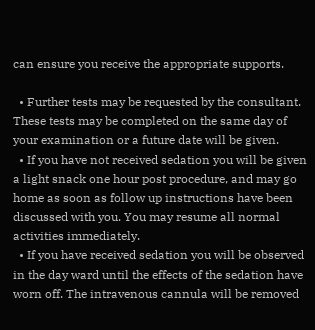can ensure you receive the appropriate supports.

  • Further tests may be requested by the consultant. These tests may be completed on the same day of your examination or a future date will be given.
  • If you have not received sedation you will be given a light snack one hour post procedure, and may go home as soon as follow up instructions have been discussed with you. You may resume all normal activities immediately.
  • If you have received sedation you will be observed in the day ward until the effects of the sedation have worn off. The intravenous cannula will be removed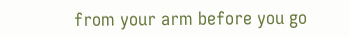from your arm before you go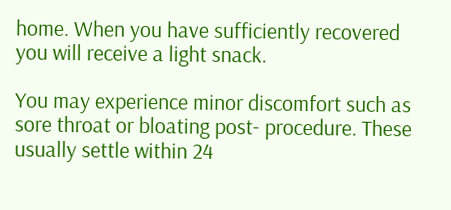home. When you have sufficiently recovered you will receive a light snack.

You may experience minor discomfort such as sore throat or bloating post- procedure. These usually settle within 24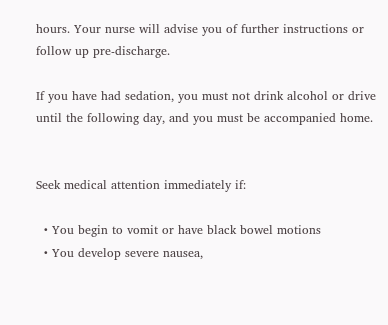hours. Your nurse will advise you of further instructions or follow up pre-discharge.

If you have had sedation, you must not drink alcohol or drive until the following day, and you must be accompanied home.


Seek medical attention immediately if:

  • You begin to vomit or have black bowel motions
  • You develop severe nausea,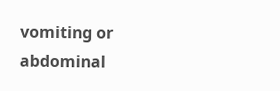vomiting or abdominal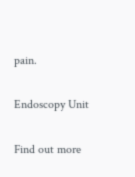pain.

Endoscopy Unit

Find out more